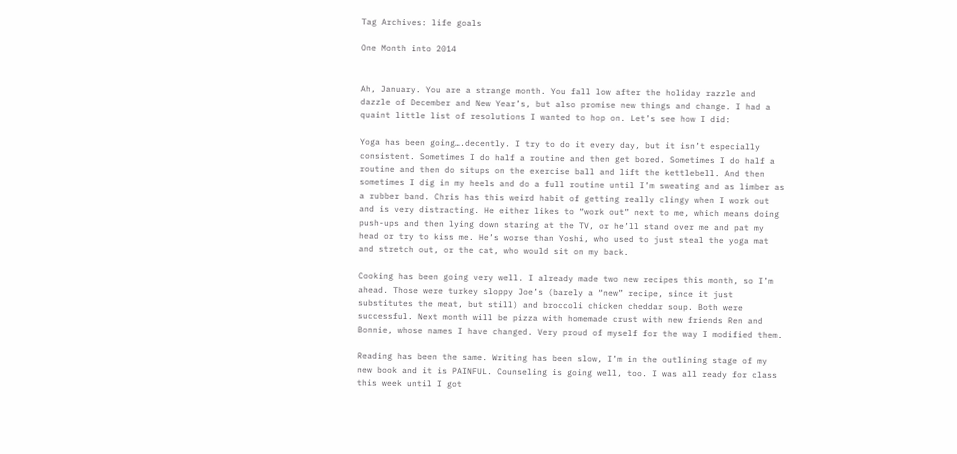Tag Archives: life goals

One Month into 2014


Ah, January. You are a strange month. You fall low after the holiday razzle and dazzle of December and New Year’s, but also promise new things and change. I had a quaint little list of resolutions I wanted to hop on. Let’s see how I did:

Yoga has been going….decently. I try to do it every day, but it isn’t especially consistent. Sometimes I do half a routine and then get bored. Sometimes I do half a routine and then do situps on the exercise ball and lift the kettlebell. And then sometimes I dig in my heels and do a full routine until I’m sweating and as limber as a rubber band. Chris has this weird habit of getting really clingy when I work out and is very distracting. He either likes to “work out” next to me, which means doing push-ups and then lying down staring at the TV, or he’ll stand over me and pat my head or try to kiss me. He’s worse than Yoshi, who used to just steal the yoga mat and stretch out, or the cat, who would sit on my back.

Cooking has been going very well. I already made two new recipes this month, so I’m ahead. Those were turkey sloppy Joe’s (barely a “new” recipe, since it just substitutes the meat, but still) and broccoli chicken cheddar soup. Both were successful. Next month will be pizza with homemade crust with new friends Ren and Bonnie, whose names I have changed. Very proud of myself for the way I modified them.

Reading has been the same. Writing has been slow, I’m in the outlining stage of my new book and it is PAINFUL. Counseling is going well, too. I was all ready for class this week until I got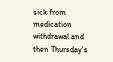sick from medication withdrawal and then Thursday’s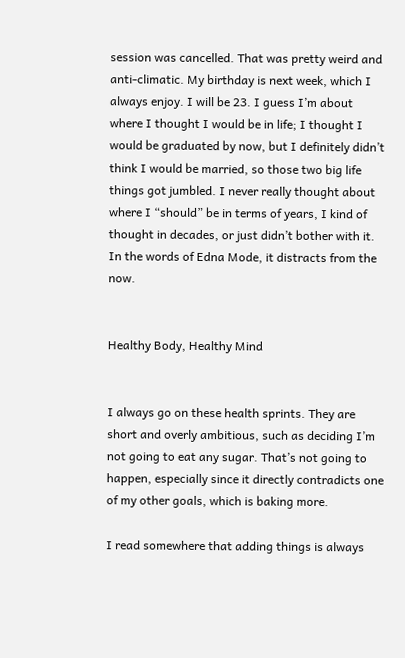session was cancelled. That was pretty weird and anti-climatic. My birthday is next week, which I always enjoy. I will be 23. I guess I’m about where I thought I would be in life; I thought I would be graduated by now, but I definitely didn’t think I would be married, so those two big life things got jumbled. I never really thought about where I “should” be in terms of years, I kind of thought in decades, or just didn’t bother with it. In the words of Edna Mode, it distracts from the now.


Healthy Body, Healthy Mind


I always go on these health sprints. They are short and overly ambitious, such as deciding I’m not going to eat any sugar. That’s not going to happen, especially since it directly contradicts one of my other goals, which is baking more.

I read somewhere that adding things is always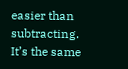easier than subtracting. It’s the same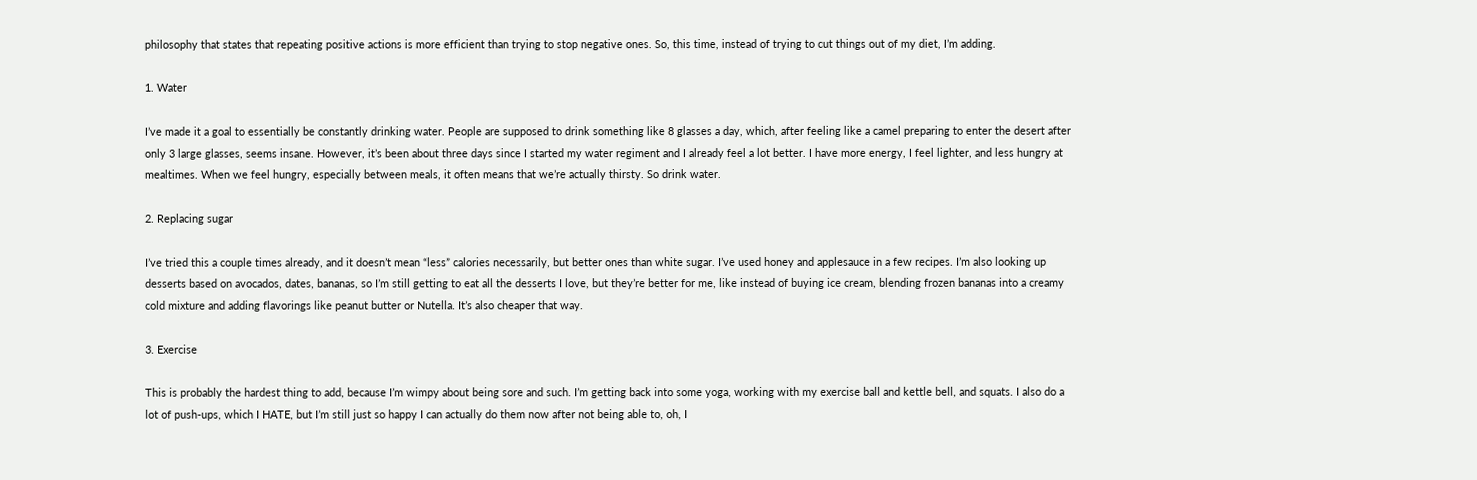philosophy that states that repeating positive actions is more efficient than trying to stop negative ones. So, this time, instead of trying to cut things out of my diet, I’m adding.

1. Water

I’ve made it a goal to essentially be constantly drinking water. People are supposed to drink something like 8 glasses a day, which, after feeling like a camel preparing to enter the desert after only 3 large glasses, seems insane. However, it’s been about three days since I started my water regiment and I already feel a lot better. I have more energy, I feel lighter, and less hungry at mealtimes. When we feel hungry, especially between meals, it often means that we’re actually thirsty. So drink water.

2. Replacing sugar

I’ve tried this a couple times already, and it doesn’t mean “less” calories necessarily, but better ones than white sugar. I’ve used honey and applesauce in a few recipes. I’m also looking up desserts based on avocados, dates, bananas, so I’m still getting to eat all the desserts I love, but they’re better for me, like instead of buying ice cream, blending frozen bananas into a creamy cold mixture and adding flavorings like peanut butter or Nutella. It’s also cheaper that way.

3. Exercise

This is probably the hardest thing to add, because I’m wimpy about being sore and such. I’m getting back into some yoga, working with my exercise ball and kettle bell, and squats. I also do a lot of push-ups, which I HATE, but I’m still just so happy I can actually do them now after not being able to, oh, I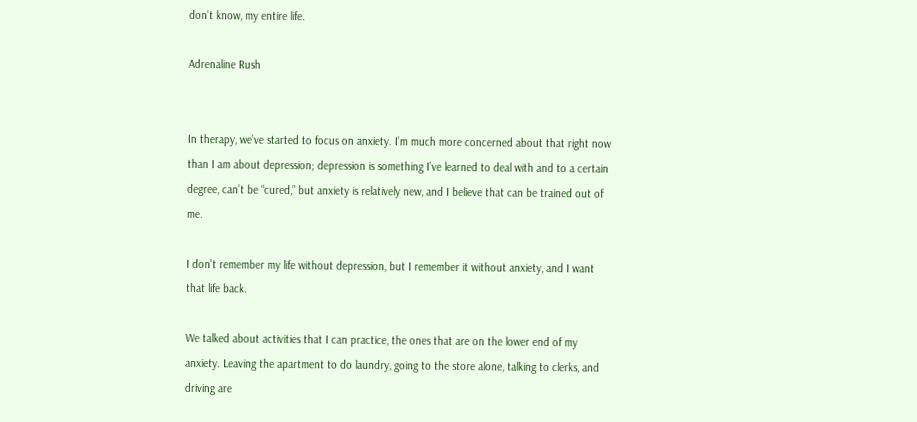don’t know, my entire life.

Adrenaline Rush


In therapy, we’ve started to focus on anxiety. I’m much more concerned about that right now than I am about depression; depression is something I’ve learned to deal with and to a certain degree, can’t be “cured,” but anxiety is relatively new, and I believe that can be trained out of me.

I don’t remember my life without depression, but I remember it without anxiety, and I want that life back.

We talked about activities that I can practice, the ones that are on the lower end of my anxiety. Leaving the apartment to do laundry, going to the store alone, talking to clerks, and driving are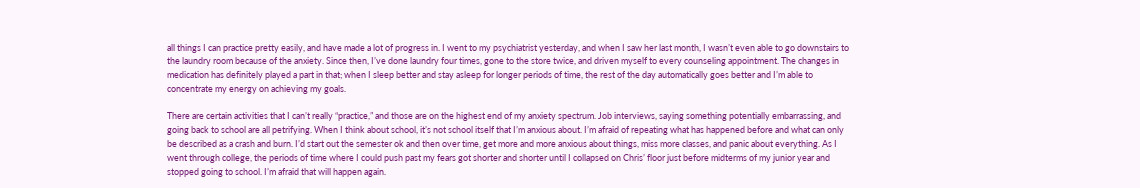all things I can practice pretty easily, and have made a lot of progress in. I went to my psychiatrist yesterday, and when I saw her last month, I wasn’t even able to go downstairs to the laundry room because of the anxiety. Since then, I’ve done laundry four times, gone to the store twice, and driven myself to every counseling appointment. The changes in medication has definitely played a part in that; when I sleep better and stay asleep for longer periods of time, the rest of the day automatically goes better and I’m able to concentrate my energy on achieving my goals.

There are certain activities that I can’t really “practice,” and those are on the highest end of my anxiety spectrum. Job interviews, saying something potentially embarrassing, and going back to school are all petrifying. When I think about school, it’s not school itself that I’m anxious about. I’m afraid of repeating what has happened before and what can only be described as a crash and burn. I’d start out the semester ok and then over time, get more and more anxious about things, miss more classes, and panic about everything. As I went through college, the periods of time where I could push past my fears got shorter and shorter until I collapsed on Chris’ floor just before midterms of my junior year and stopped going to school. I’m afraid that will happen again.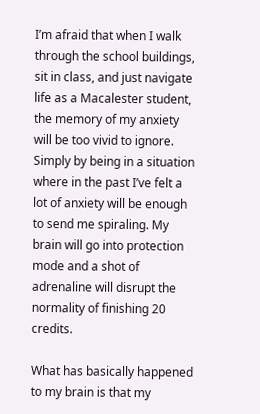I’m afraid that when I walk through the school buildings, sit in class, and just navigate life as a Macalester student, the memory of my anxiety will be too vivid to ignore. Simply by being in a situation where in the past I’ve felt a lot of anxiety will be enough to send me spiraling. My brain will go into protection mode and a shot of adrenaline will disrupt the normality of finishing 20 credits.

What has basically happened to my brain is that my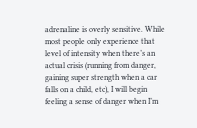adrenaline is overly sensitive. While most people only experience that level of intensity when there’s an actual crisis (running from danger, gaining super strength when a car falls on a child, etc), I will begin feeling a sense of danger when I’m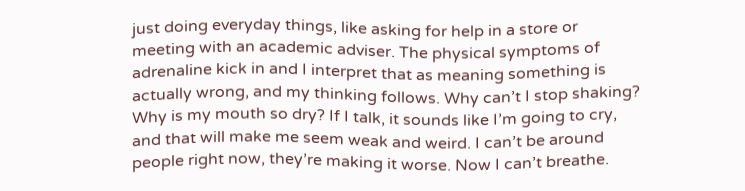just doing everyday things, like asking for help in a store or meeting with an academic adviser. The physical symptoms of adrenaline kick in and I interpret that as meaning something is actually wrong, and my thinking follows. Why can’t I stop shaking? Why is my mouth so dry? If I talk, it sounds like I’m going to cry, and that will make me seem weak and weird. I can’t be around people right now, they’re making it worse. Now I can’t breathe.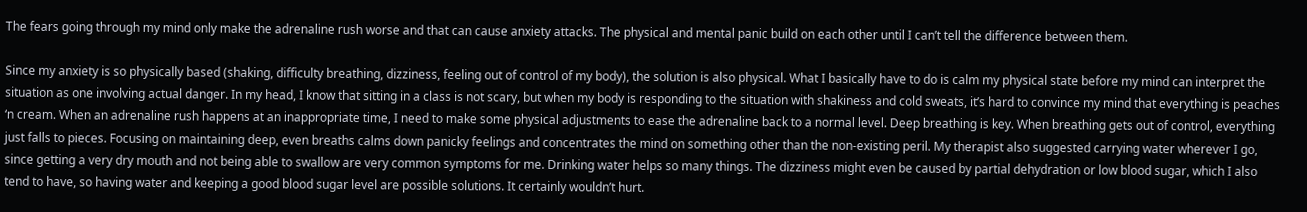The fears going through my mind only make the adrenaline rush worse and that can cause anxiety attacks. The physical and mental panic build on each other until I can’t tell the difference between them.

Since my anxiety is so physically based (shaking, difficulty breathing, dizziness, feeling out of control of my body), the solution is also physical. What I basically have to do is calm my physical state before my mind can interpret the situation as one involving actual danger. In my head, I know that sitting in a class is not scary, but when my body is responding to the situation with shakiness and cold sweats, it’s hard to convince my mind that everything is peaches ‘n cream. When an adrenaline rush happens at an inappropriate time, I need to make some physical adjustments to ease the adrenaline back to a normal level. Deep breathing is key. When breathing gets out of control, everything just falls to pieces. Focusing on maintaining deep, even breaths calms down panicky feelings and concentrates the mind on something other than the non-existing peril. My therapist also suggested carrying water wherever I go, since getting a very dry mouth and not being able to swallow are very common symptoms for me. Drinking water helps so many things. The dizziness might even be caused by partial dehydration or low blood sugar, which I also tend to have, so having water and keeping a good blood sugar level are possible solutions. It certainly wouldn’t hurt.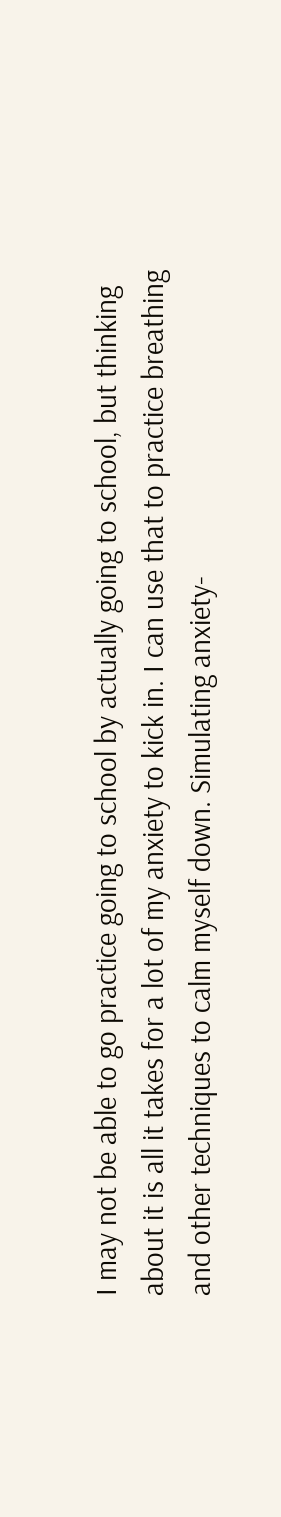I may not be able to go practice going to school by actually going to school, but thinking about it is all it takes for a lot of my anxiety to kick in. I can use that to practice breathing and other techniques to calm myself down. Simulating anxiety-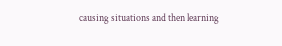causing situations and then learning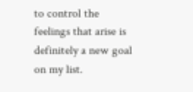to control the feelings that arise is definitely a new goal on my list.